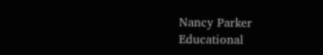Nancy Parker
Educational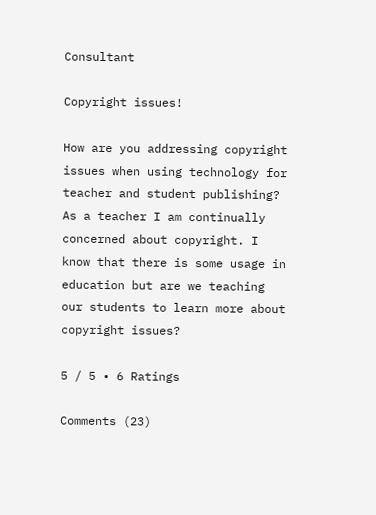Consultant

Copyright issues!

How are you addressing copyright issues when using technology for teacher and student publishing? As a teacher I am continually concerned about copyright. I know that there is some usage in education but are we teaching our students to learn more about copyright issues?

5 / 5 • 6 Ratings

Comments (23)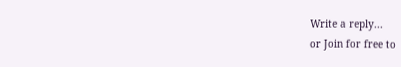Write a reply...
or Join for free to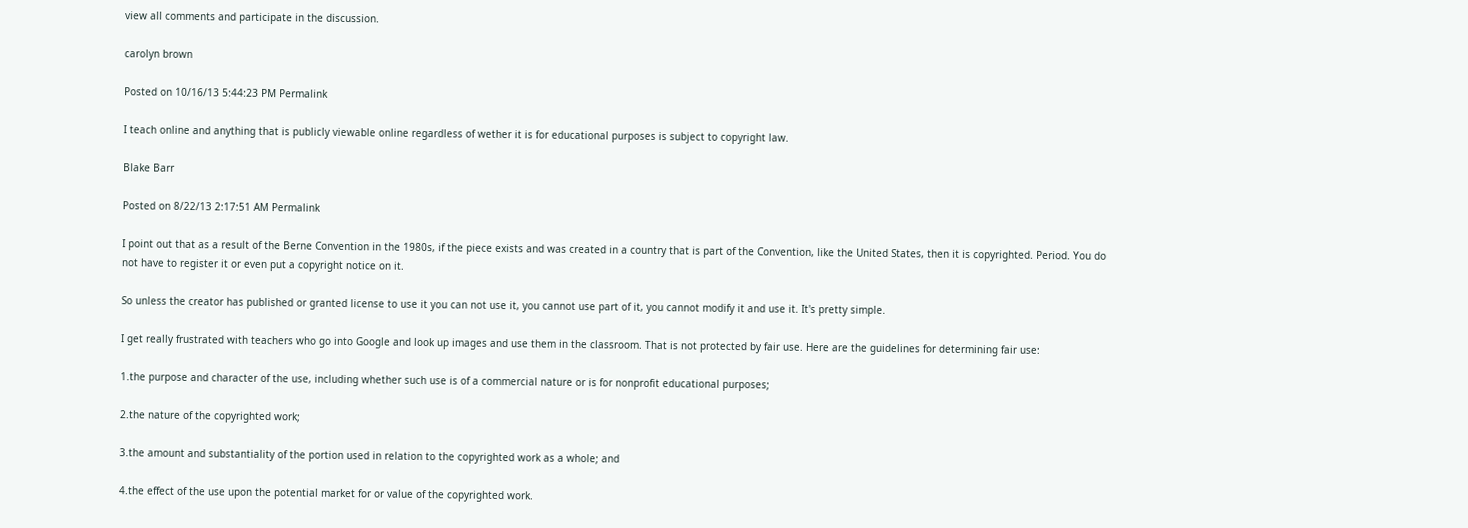view all comments and participate in the discussion.

carolyn brown

Posted on 10/16/13 5:44:23 PM Permalink

I teach online and anything that is publicly viewable online regardless of wether it is for educational purposes is subject to copyright law.

Blake Barr

Posted on 8/22/13 2:17:51 AM Permalink

I point out that as a result of the Berne Convention in the 1980s, if the piece exists and was created in a country that is part of the Convention, like the United States, then it is copyrighted. Period. You do not have to register it or even put a copyright notice on it.

So unless the creator has published or granted license to use it you can not use it, you cannot use part of it, you cannot modify it and use it. It's pretty simple.

I get really frustrated with teachers who go into Google and look up images and use them in the classroom. That is not protected by fair use. Here are the guidelines for determining fair use:

1.the purpose and character of the use, including whether such use is of a commercial nature or is for nonprofit educational purposes;

2.the nature of the copyrighted work;

3.the amount and substantiality of the portion used in relation to the copyrighted work as a whole; and

4.the effect of the use upon the potential market for or value of the copyrighted work.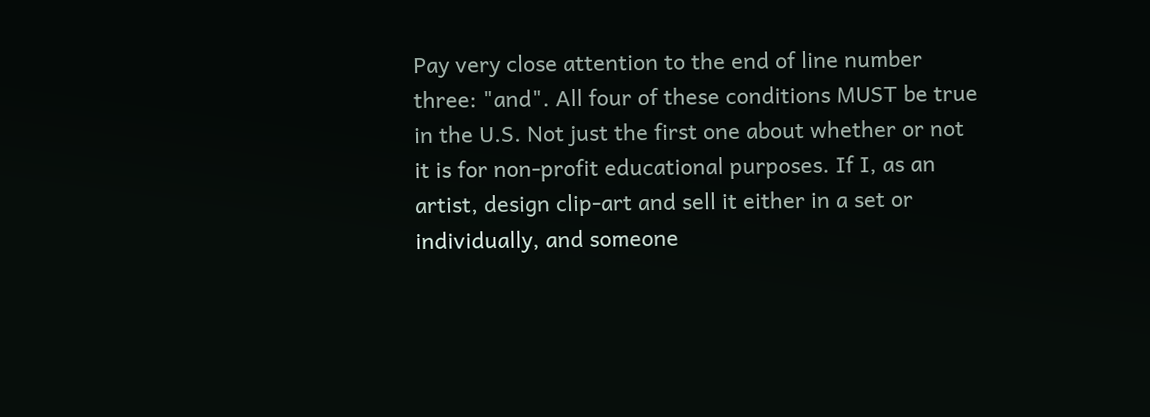Pay very close attention to the end of line number three: "and". All four of these conditions MUST be true in the U.S. Not just the first one about whether or not it is for non-profit educational purposes. If I, as an artist, design clip-art and sell it either in a set or individually, and someone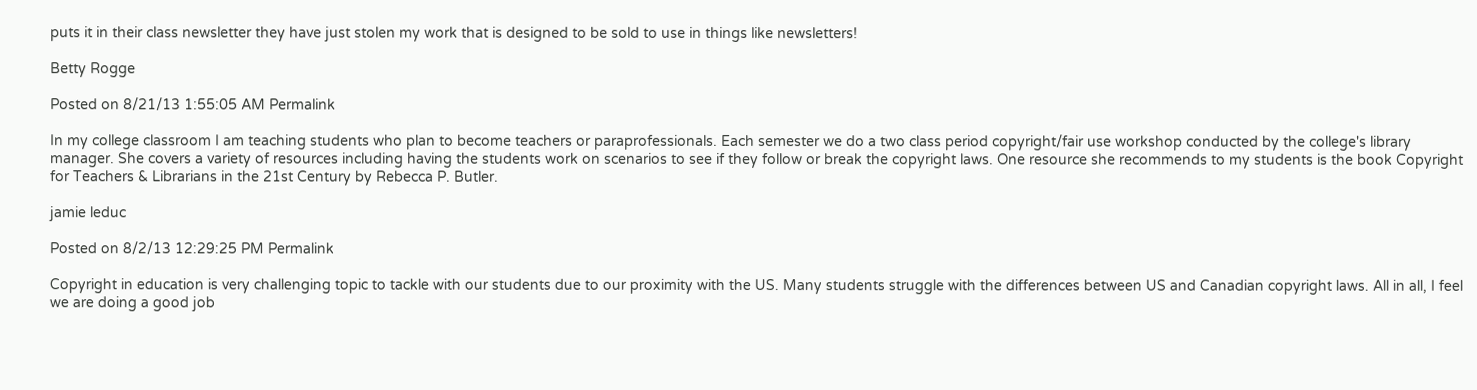puts it in their class newsletter they have just stolen my work that is designed to be sold to use in things like newsletters!

Betty Rogge

Posted on 8/21/13 1:55:05 AM Permalink

In my college classroom I am teaching students who plan to become teachers or paraprofessionals. Each semester we do a two class period copyright/fair use workshop conducted by the college's library manager. She covers a variety of resources including having the students work on scenarios to see if they follow or break the copyright laws. One resource she recommends to my students is the book Copyright for Teachers & Librarians in the 21st Century by Rebecca P. Butler.

jamie leduc

Posted on 8/2/13 12:29:25 PM Permalink

Copyright in education is very challenging topic to tackle with our students due to our proximity with the US. Many students struggle with the differences between US and Canadian copyright laws. All in all, I feel we are doing a good job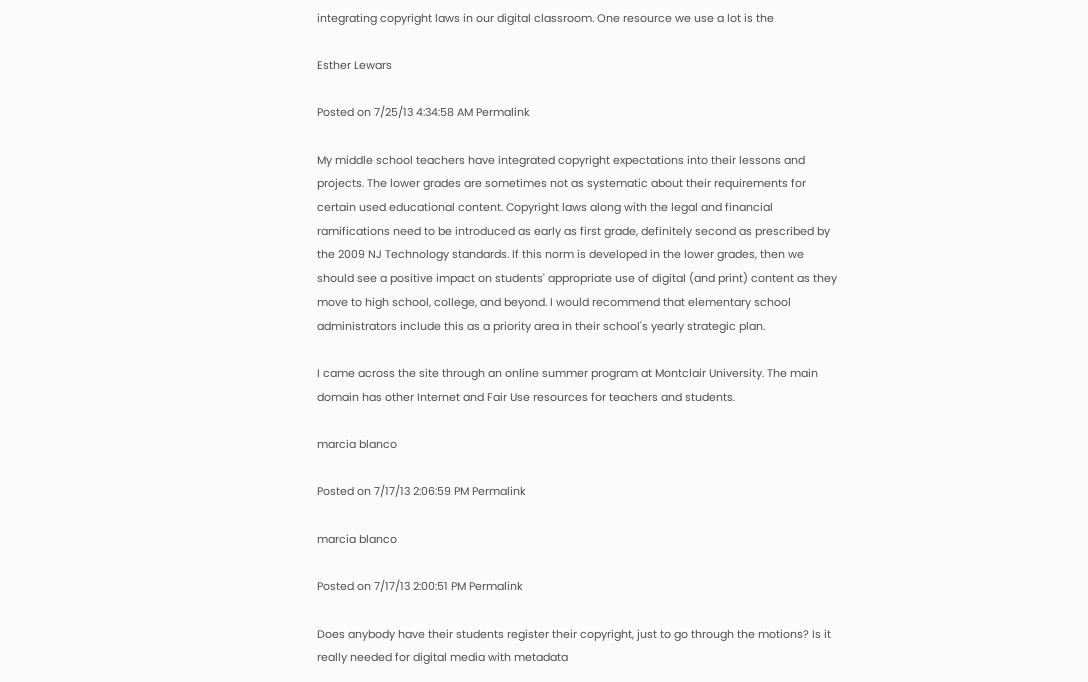integrating copyright laws in our digital classroom. One resource we use a lot is the

Esther Lewars

Posted on 7/25/13 4:34:58 AM Permalink

My middle school teachers have integrated copyright expectations into their lessons and projects. The lower grades are sometimes not as systematic about their requirements for certain used educational content. Copyright laws along with the legal and financial ramifications need to be introduced as early as first grade, definitely second as prescribed by the 2009 NJ Technology standards. If this norm is developed in the lower grades, then we should see a positive impact on students' appropriate use of digital (and print) content as they move to high school, college, and beyond. I would recommend that elementary school administrators include this as a priority area in their school's yearly strategic plan.

I came across the site through an online summer program at Montclair University. The main domain has other Internet and Fair Use resources for teachers and students.

marcia blanco

Posted on 7/17/13 2:06:59 PM Permalink

marcia blanco

Posted on 7/17/13 2:00:51 PM Permalink

Does anybody have their students register their copyright, just to go through the motions? Is it really needed for digital media with metadata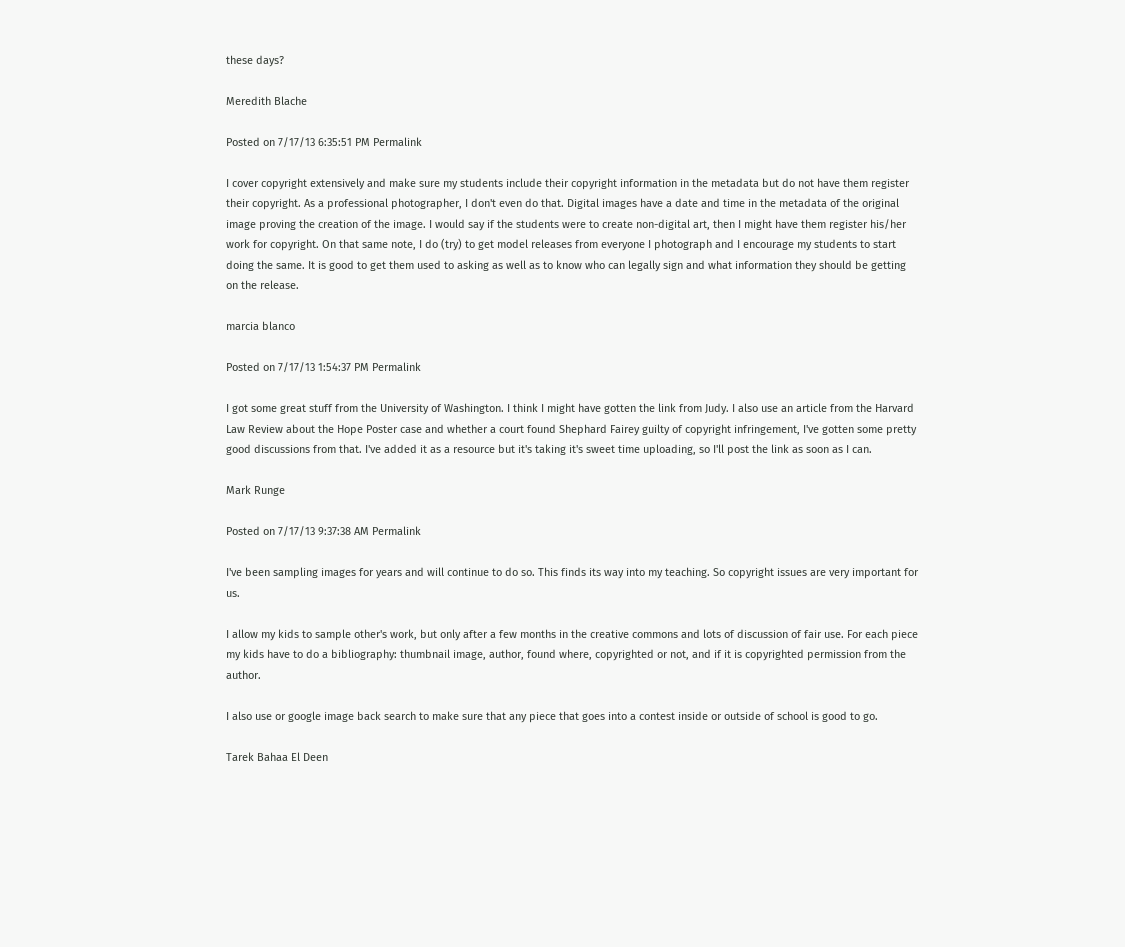these days?

Meredith Blache

Posted on 7/17/13 6:35:51 PM Permalink

I cover copyright extensively and make sure my students include their copyright information in the metadata but do not have them register their copyright. As a professional photographer, I don't even do that. Digital images have a date and time in the metadata of the original image proving the creation of the image. I would say if the students were to create non-digital art, then I might have them register his/her work for copyright. On that same note, I do (try) to get model releases from everyone I photograph and I encourage my students to start doing the same. It is good to get them used to asking as well as to know who can legally sign and what information they should be getting on the release.

marcia blanco

Posted on 7/17/13 1:54:37 PM Permalink

I got some great stuff from the University of Washington. I think I might have gotten the link from Judy. I also use an article from the Harvard Law Review about the Hope Poster case and whether a court found Shephard Fairey guilty of copyright infringement, I've gotten some pretty good discussions from that. I've added it as a resource but it's taking it's sweet time uploading, so I'll post the link as soon as I can.

Mark Runge

Posted on 7/17/13 9:37:38 AM Permalink

I've been sampling images for years and will continue to do so. This finds its way into my teaching. So copyright issues are very important for us.

I allow my kids to sample other's work, but only after a few months in the creative commons and lots of discussion of fair use. For each piece my kids have to do a bibliography: thumbnail image, author, found where, copyrighted or not, and if it is copyrighted permission from the author.

I also use or google image back search to make sure that any piece that goes into a contest inside or outside of school is good to go.

Tarek Bahaa El Deen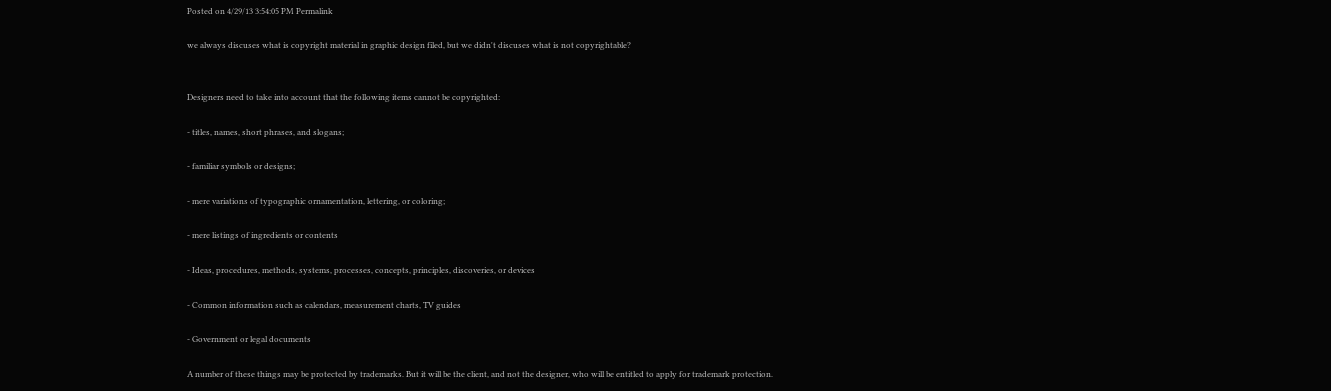Posted on 4/29/13 3:54:05 PM Permalink

we always discuses what is copyright material in graphic design filed, but we didn't discuses what is not copyrightable?


Designers need to take into account that the following items cannot be copyrighted:

- titles, names, short phrases, and slogans;

- familiar symbols or designs;

- mere variations of typographic ornamentation, lettering, or coloring;

- mere listings of ingredients or contents

- Ideas, procedures, methods, systems, processes, concepts, principles, discoveries, or devices

- Common information such as calendars, measurement charts, TV guides

- Government or legal documents

A number of these things may be protected by trademarks. But it will be the client, and not the designer, who will be entitled to apply for trademark protection.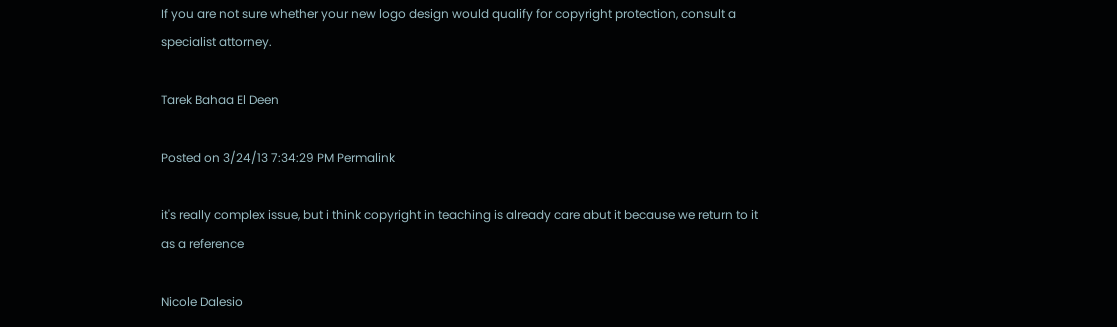If you are not sure whether your new logo design would qualify for copyright protection, consult a specialist attorney.

Tarek Bahaa El Deen

Posted on 3/24/13 7:34:29 PM Permalink

it's really complex issue, but i think copyright in teaching is already care abut it because we return to it as a reference

Nicole Dalesio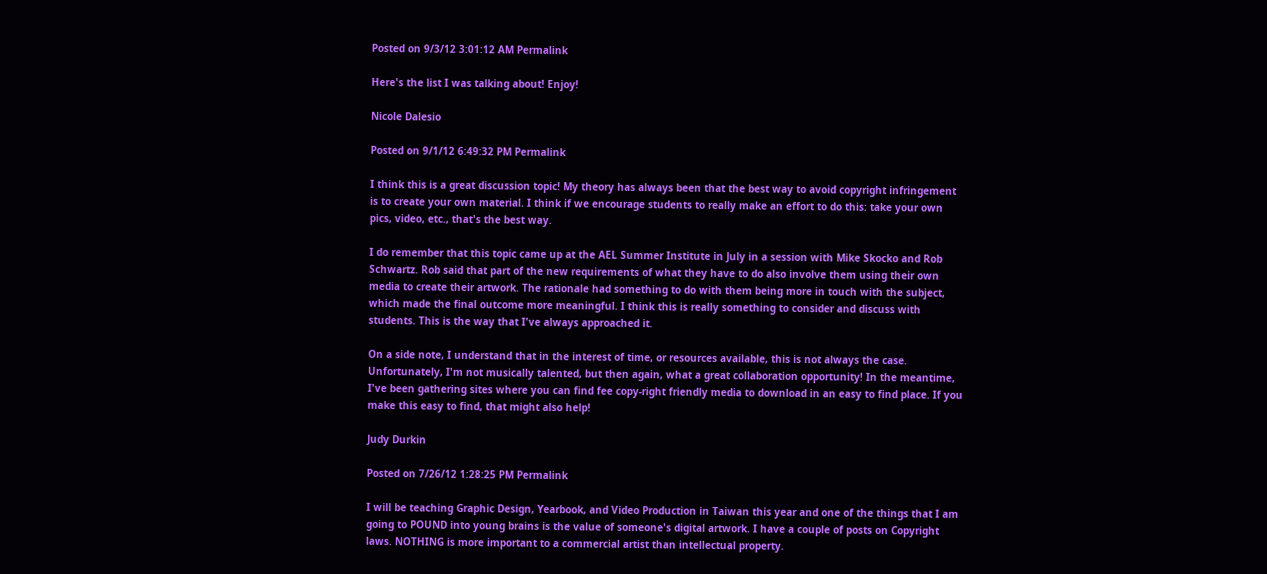Posted on 9/3/12 3:01:12 AM Permalink

Here's the list I was talking about! Enjoy!

Nicole Dalesio

Posted on 9/1/12 6:49:32 PM Permalink

I think this is a great discussion topic! My theory has always been that the best way to avoid copyright infringement is to create your own material. I think if we encourage students to really make an effort to do this: take your own pics, video, etc., that's the best way.

I do remember that this topic came up at the AEL Summer Institute in July in a session with Mike Skocko and Rob Schwartz. Rob said that part of the new requirements of what they have to do also involve them using their own media to create their artwork. The rationale had something to do with them being more in touch with the subject, which made the final outcome more meaningful. I think this is really something to consider and discuss with students. This is the way that I've always approached it.

On a side note, I understand that in the interest of time, or resources available, this is not always the case. Unfortunately, I'm not musically talented, but then again, what a great collaboration opportunity! In the meantime, I've been gathering sites where you can find fee copy-right friendly media to download in an easy to find place. If you make this easy to find, that might also help!

Judy Durkin

Posted on 7/26/12 1:28:25 PM Permalink

I will be teaching Graphic Design, Yearbook, and Video Production in Taiwan this year and one of the things that I am going to POUND into young brains is the value of someone's digital artwork. I have a couple of posts on Copyright laws. NOTHING is more important to a commercial artist than intellectual property.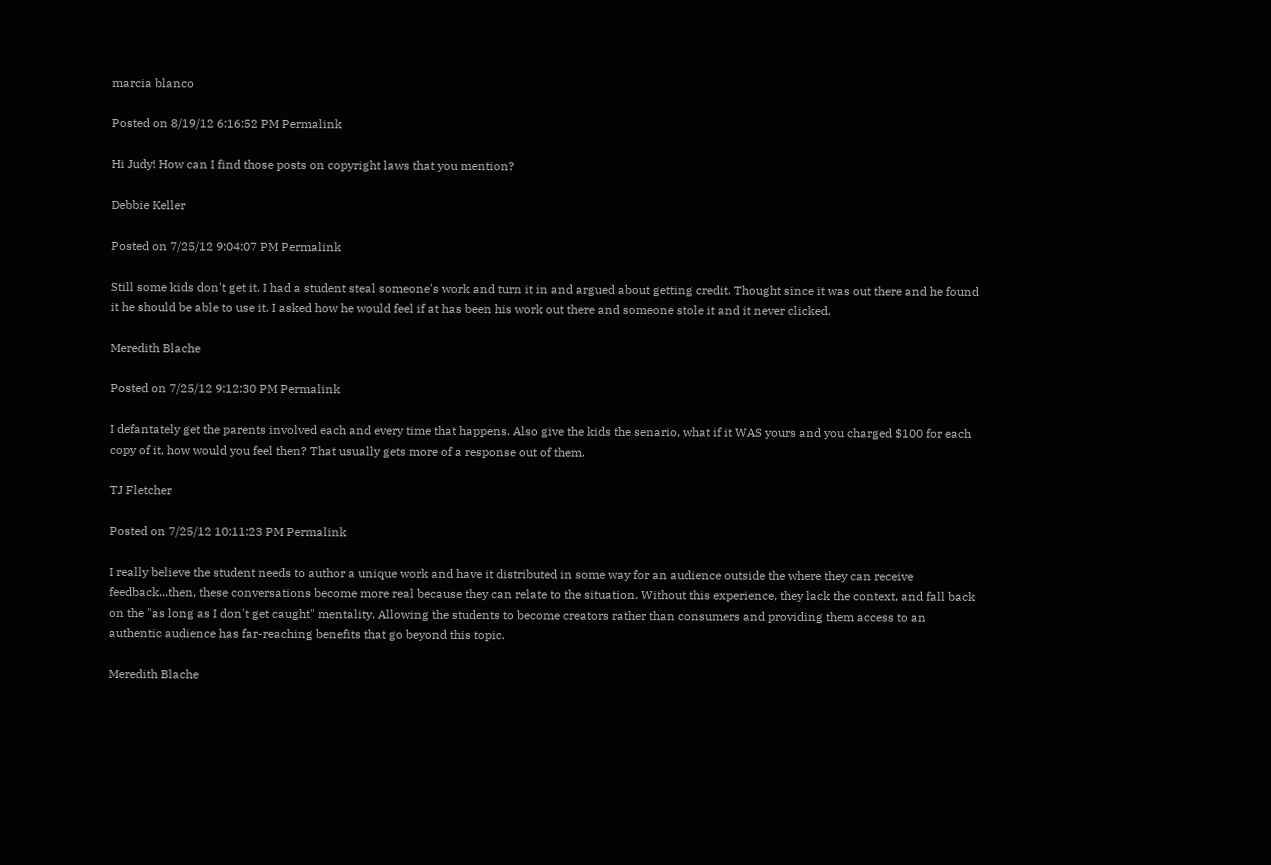marcia blanco

Posted on 8/19/12 6:16:52 PM Permalink

Hi Judy! How can I find those posts on copyright laws that you mention?

Debbie Keller

Posted on 7/25/12 9:04:07 PM Permalink

Still some kids don't get it. I had a student steal someone's work and turn it in and argued about getting credit. Thought since it was out there and he found it he should be able to use it. I asked how he would feel if at has been his work out there and someone stole it and it never clicked.

Meredith Blache

Posted on 7/25/12 9:12:30 PM Permalink

I defantately get the parents involved each and every time that happens. Also give the kids the senario, what if it WAS yours and you charged $100 for each copy of it, how would you feel then? That usually gets more of a response out of them.

TJ Fletcher

Posted on 7/25/12 10:11:23 PM Permalink

I really believe the student needs to author a unique work and have it distributed in some way for an audience outside the where they can receive feedback...then, these conversations become more real because they can relate to the situation. Without this experience, they lack the context, and fall back on the "as long as I don't get caught" mentality. Allowing the students to become creators rather than consumers and providing them access to an authentic audience has far-reaching benefits that go beyond this topic.

Meredith Blache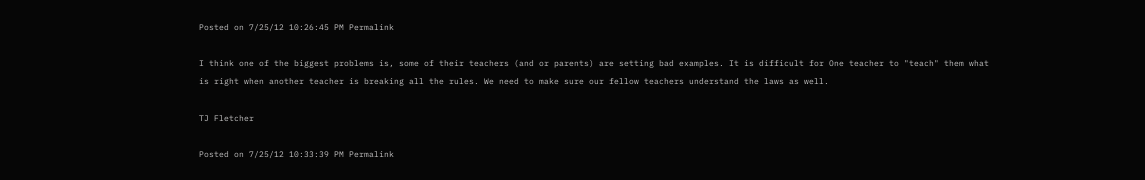Posted on 7/25/12 10:26:45 PM Permalink

I think one of the biggest problems is, some of their teachers (and or parents) are setting bad examples. It is difficult for One teacher to "teach" them what is right when another teacher is breaking all the rules. We need to make sure our fellow teachers understand the laws as well.

TJ Fletcher

Posted on 7/25/12 10:33:39 PM Permalink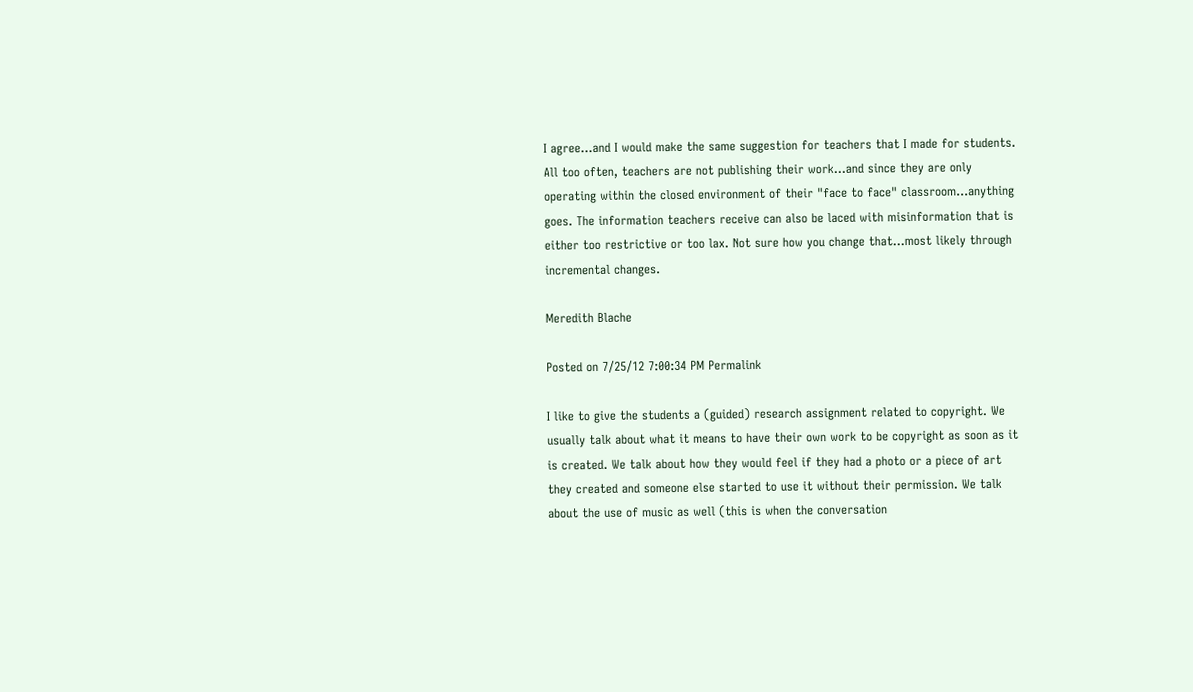I agree...and I would make the same suggestion for teachers that I made for students. All too often, teachers are not publishing their work...and since they are only operating within the closed environment of their "face to face" classroom...anything goes. The information teachers receive can also be laced with misinformation that is either too restrictive or too lax. Not sure how you change that...most likely through incremental changes.

Meredith Blache

Posted on 7/25/12 7:00:34 PM Permalink

I like to give the students a (guided) research assignment related to copyright. We usually talk about what it means to have their own work to be copyright as soon as it is created. We talk about how they would feel if they had a photo or a piece of art they created and someone else started to use it without their permission. We talk about the use of music as well (this is when the conversation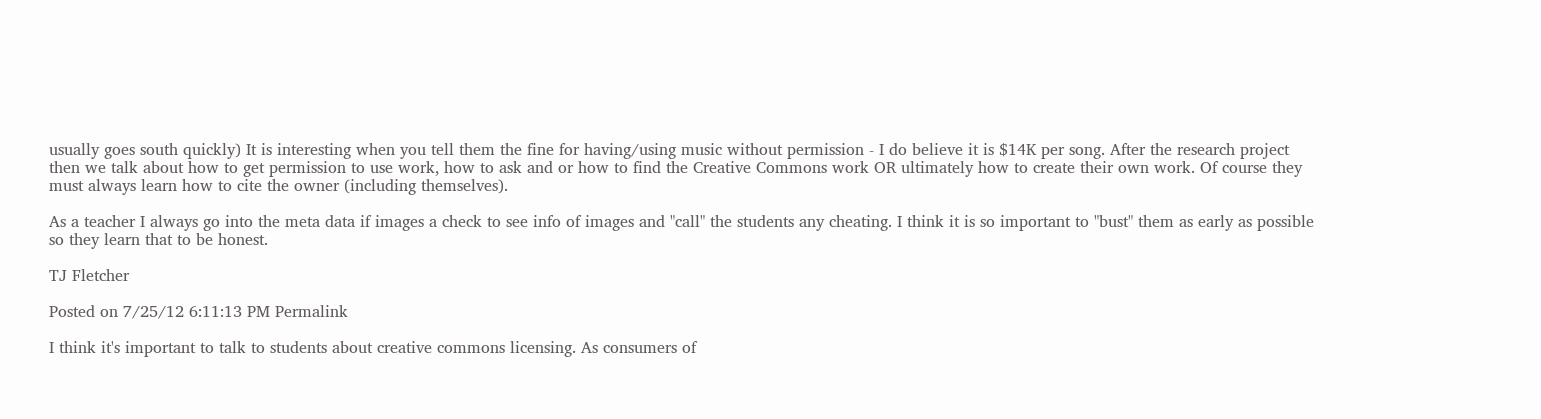usually goes south quickly) It is interesting when you tell them the fine for having/using music without permission - I do believe it is $14K per song. After the research project then we talk about how to get permission to use work, how to ask and or how to find the Creative Commons work OR ultimately how to create their own work. Of course they must always learn how to cite the owner (including themselves).

As a teacher I always go into the meta data if images a check to see info of images and "call" the students any cheating. I think it is so important to "bust" them as early as possible so they learn that to be honest.

TJ Fletcher

Posted on 7/25/12 6:11:13 PM Permalink

I think it's important to talk to students about creative commons licensing. As consumers of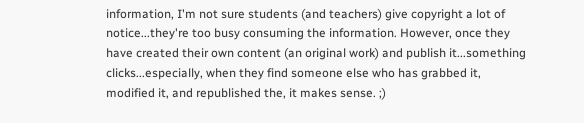information, I'm not sure students (and teachers) give copyright a lot of notice...they're too busy consuming the information. However, once they have created their own content (an original work) and publish it...something clicks...especially, when they find someone else who has grabbed it, modified it, and republished the, it makes sense. ;)